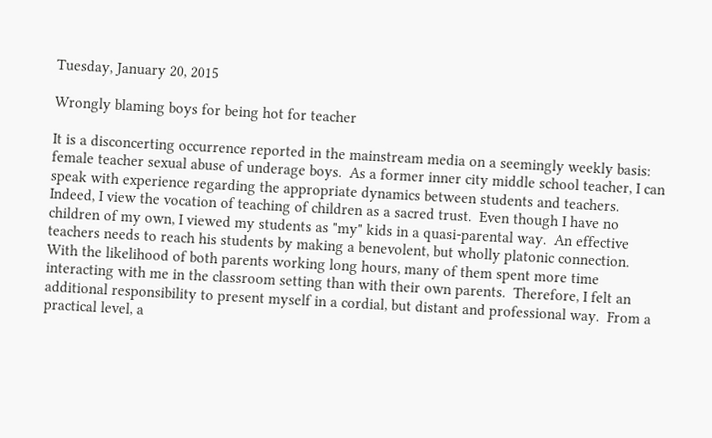Tuesday, January 20, 2015

Wrongly blaming boys for being hot for teacher

It is a disconcerting occurrence reported in the mainstream media on a seemingly weekly basis: female teacher sexual abuse of underage boys.  As a former inner city middle school teacher, I can speak with experience regarding the appropriate dynamics between students and teachers.  Indeed, I view the vocation of teaching of children as a sacred trust.  Even though I have no children of my own, I viewed my students as "my" kids in a quasi-parental way.  An effective teachers needs to reach his students by making a benevolent, but wholly platonic connection.  With the likelihood of both parents working long hours, many of them spent more time interacting with me in the classroom setting than with their own parents.  Therefore, I felt an additional responsibility to present myself in a cordial, but distant and professional way.  From a practical level, a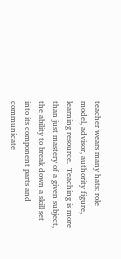teacher wears many hats: role model, advisor, authority figure, learning resource.  Teaching is more than just mastery of a given subject, the ability to break down a skill set into its component parts and communicate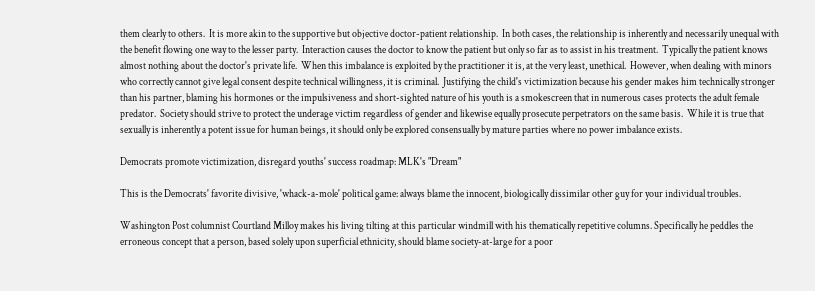them clearly to others.  It is more akin to the supportive but objective doctor-patient relationship.  In both cases, the relationship is inherently and necessarily unequal with the benefit flowing one way to the lesser party.  Interaction causes the doctor to know the patient but only so far as to assist in his treatment.  Typically the patient knows almost nothing about the doctor's private life.  When this imbalance is exploited by the practitioner it is, at the very least, unethical.  However, when dealing with minors who correctly cannot give legal consent despite technical willingness, it is criminal.  Justifying the child's victimization because his gender makes him technically stronger than his partner, blaming his hormones or the impulsiveness and short-sighted nature of his youth is a smokescreen that in numerous cases protects the adult female predator.  Society should strive to protect the underage victim regardless of gender and likewise equally prosecute perpetrators on the same basis.  While it is true that sexually is inherently a potent issue for human beings, it should only be explored consensually by mature parties where no power imbalance exists.

Democrats promote victimization, disregard youths' success roadmap: MLK's "Dream"

This is the Democrats' favorite divisive, 'whack-a-mole' political game: always blame the innocent, biologically dissimilar other guy for your individual troubles.

Washington Post columnist Courtland Milloy makes his living tilting at this particular windmill with his thematically repetitive columns. Specifically he peddles the erroneous concept that a person, based solely upon superficial ethnicity, should blame society-at-large for a poor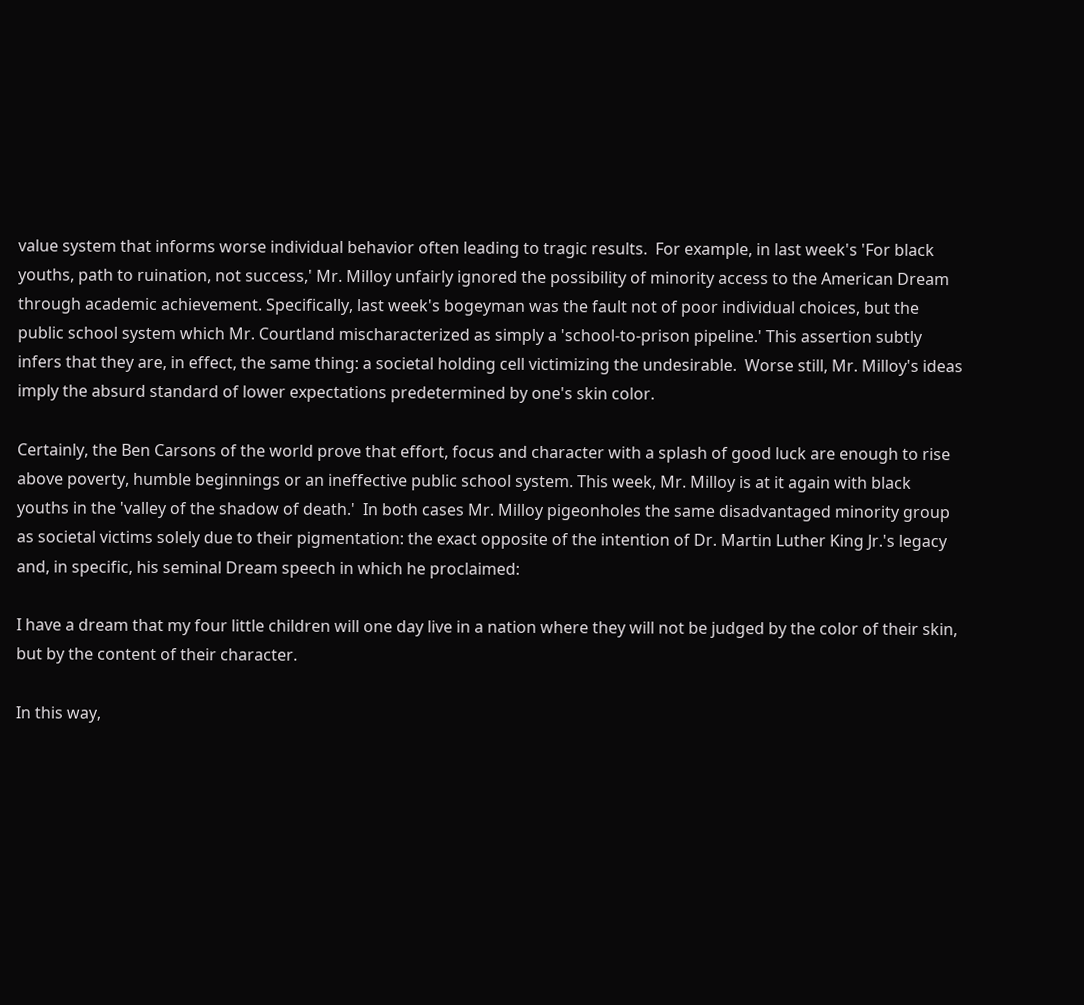value system that informs worse individual behavior often leading to tragic results.  For example, in last week's 'For black youths, path to ruination, not success,' Mr. Milloy unfairly ignored the possibility of minority access to the American Dream through academic achievement. Specifically, last week's bogeyman was the fault not of poor individual choices, but the public school system which Mr. Courtland mischaracterized as simply a 'school-to-prison pipeline.' This assertion subtly infers that they are, in effect, the same thing: a societal holding cell victimizing the undesirable.  Worse still, Mr. Milloy's ideas imply the absurd standard of lower expectations predetermined by one's skin color.

Certainly, the Ben Carsons of the world prove that effort, focus and character with a splash of good luck are enough to rise above poverty, humble beginnings or an ineffective public school system. This week, Mr. Milloy is at it again with black youths in the 'valley of the shadow of death.'  In both cases Mr. Milloy pigeonholes the same disadvantaged minority group as societal victims solely due to their pigmentation: the exact opposite of the intention of Dr. Martin Luther King Jr.'s legacy and, in specific, his seminal Dream speech in which he proclaimed:

I have a dream that my four little children will one day live in a nation where they will not be judged by the color of their skin, but by the content of their character.

In this way,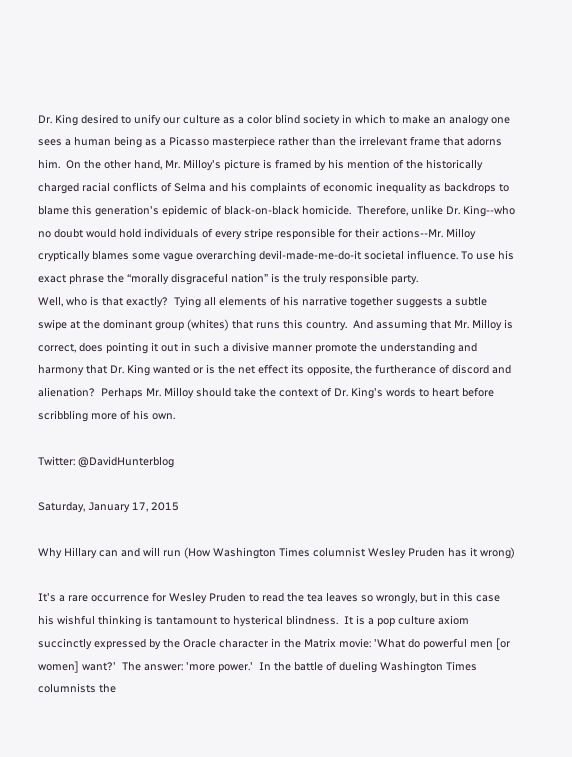Dr. King desired to unify our culture as a color blind society in which to make an analogy one sees a human being as a Picasso masterpiece rather than the irrelevant frame that adorns him.  On the other hand, Mr. Milloy's picture is framed by his mention of the historically charged racial conflicts of Selma and his complaints of economic inequality as backdrops to blame this generation's epidemic of black-on-black homicide.  Therefore, unlike Dr. King--who no doubt would hold individuals of every stripe responsible for their actions--Mr. Milloy cryptically blames some vague overarching devil-made-me-do-it societal influence. To use his exact phrase the “morally disgraceful nation” is the truly responsible party.
Well, who is that exactly?  Tying all elements of his narrative together suggests a subtle swipe at the dominant group (whites) that runs this country.  And assuming that Mr. Milloy is correct, does pointing it out in such a divisive manner promote the understanding and harmony that Dr. King wanted or is the net effect its opposite, the furtherance of discord and alienation?  Perhaps Mr. Milloy should take the context of Dr. King's words to heart before scribbling more of his own.

Twitter: @DavidHunterblog

Saturday, January 17, 2015

Why Hillary can and will run (How Washington Times columnist Wesley Pruden has it wrong)

It's a rare occurrence for Wesley Pruden to read the tea leaves so wrongly, but in this case his wishful thinking is tantamount to hysterical blindness.  It is a pop culture axiom succinctly expressed by the Oracle character in the Matrix movie: 'What do powerful men [or women] want?'  The answer: 'more power.'  In the battle of dueling Washington Times columnists the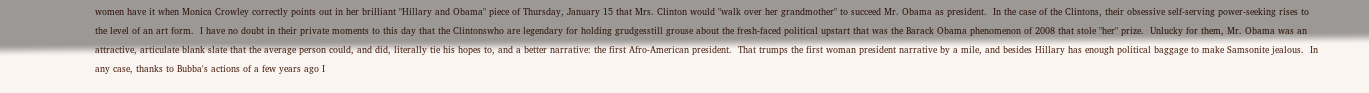women have it when Monica Crowley correctly points out in her brilliant "Hillary and Obama" piece of Thursday, January 15 that Mrs. Clinton would "walk over her grandmother" to succeed Mr. Obama as president.  In the case of the Clintons, their obsessive self-serving power-seeking rises to the level of an art form.  I have no doubt in their private moments to this day that the Clintonswho are legendary for holding grudgesstill grouse about the fresh-faced political upstart that was the Barack Obama phenomenon of 2008 that stole "her" prize.  Unlucky for them, Mr. Obama was an attractive, articulate blank slate that the average person could, and did, literally tie his hopes to, and a better narrative: the first Afro-American president.  That trumps the first woman president narrative by a mile, and besides Hillary has enough political baggage to make Samsonite jealous.  In any case, thanks to Bubba's actions of a few years ago I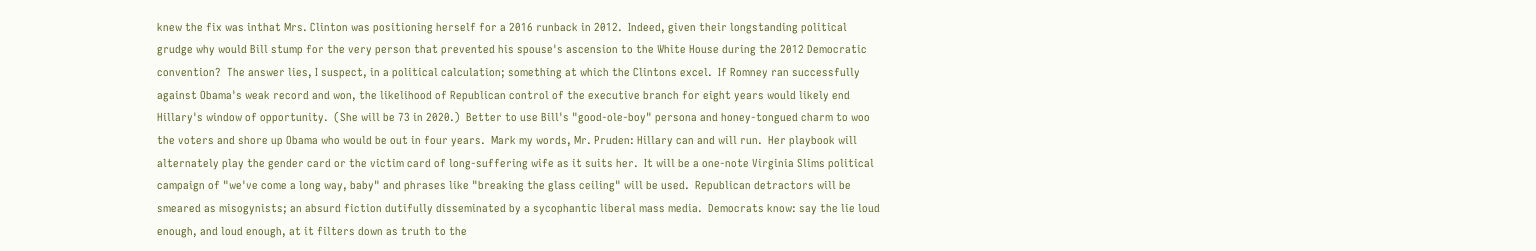knew the fix was inthat Mrs. Clinton was positioning herself for a 2016 runback in 2012.  Indeed, given their longstanding political grudge why would Bill stump for the very person that prevented his spouse's ascension to the White House during the 2012 Democratic convention?  The answer lies, I suspect, in a political calculation; something at which the Clintons excel.  If Romney ran successfully against Obama's weak record and won, the likelihood of Republican control of the executive branch for eight years would likely end Hillary's window of opportunity.  (She will be 73 in 2020.)  Better to use Bill's "good-ole-boy" persona and honey-tongued charm to woo the voters and shore up Obama who would be out in four years.  Mark my words, Mr. Pruden: Hillary can and will run.  Her playbook will alternately play the gender card or the victim card of long-suffering wife as it suits her.  It will be a one-note Virginia Slims political campaign of "we've come a long way, baby" and phrases like "breaking the glass ceiling" will be used.  Republican detractors will be smeared as misogynists; an absurd fiction dutifully disseminated by a sycophantic liberal mass media.  Democrats know: say the lie loud enough, and loud enough, at it filters down as truth to the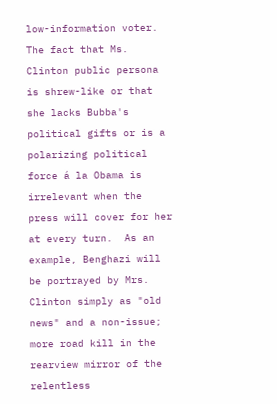low-information voter.  The fact that Ms. Clinton public persona is shrew-like or that she lacks Bubba's political gifts or is a polarizing political force á la Obama is irrelevant when the press will cover for her at every turn.  As an example, Benghazi will be portrayed by Mrs. Clinton simply as "old news" and a non-issue; more road kill in the rearview mirror of the relentless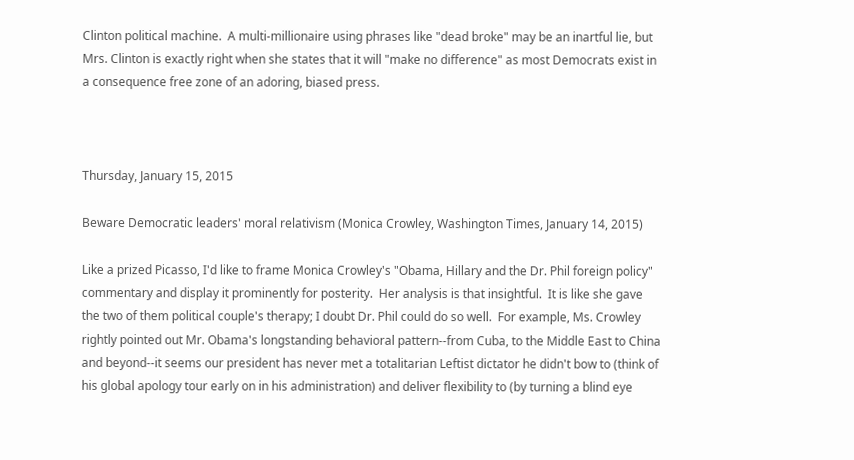Clinton political machine.  A multi-millionaire using phrases like "dead broke" may be an inartful lie, but Mrs. Clinton is exactly right when she states that it will "make no difference" as most Democrats exist in a consequence free zone of an adoring, biased press.



Thursday, January 15, 2015

Beware Democratic leaders' moral relativism (Monica Crowley, Washington Times, January 14, 2015)

Like a prized Picasso, I'd like to frame Monica Crowley's "Obama, Hillary and the Dr. Phil foreign policy" commentary and display it prominently for posterity.  Her analysis is that insightful.  It is like she gave the two of them political couple's therapy; I doubt Dr. Phil could do so well.  For example, Ms. Crowley rightly pointed out Mr. Obama's longstanding behavioral pattern--from Cuba, to the Middle East to China and beyond--it seems our president has never met a totalitarian Leftist dictator he didn't bow to (think of his global apology tour early on in his administration) and deliver flexibility to (by turning a blind eye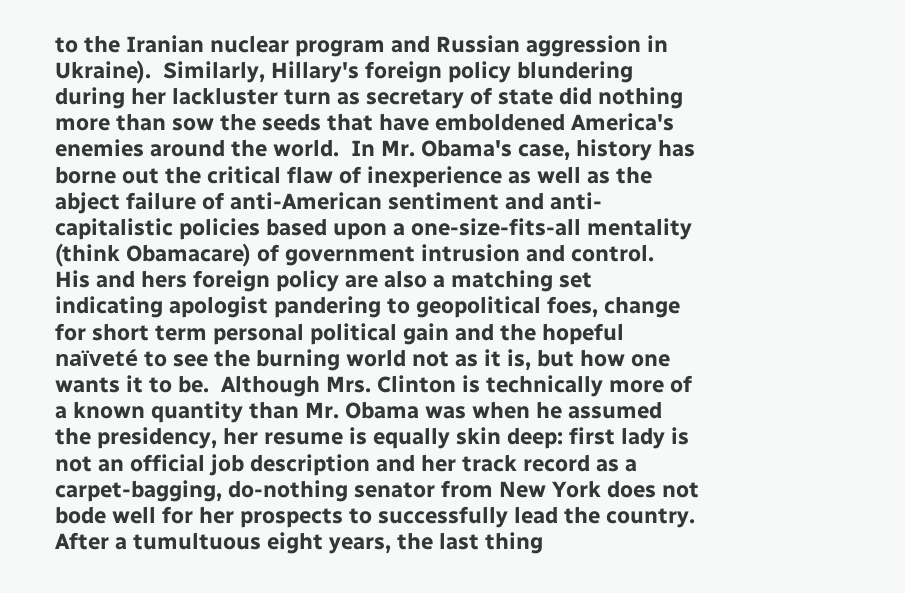to the Iranian nuclear program and Russian aggression in Ukraine).  Similarly, Hillary's foreign policy blundering during her lackluster turn as secretary of state did nothing more than sow the seeds that have emboldened America's enemies around the world.  In Mr. Obama's case, history has borne out the critical flaw of inexperience as well as the abject failure of anti-American sentiment and anti-capitalistic policies based upon a one-size-fits-all mentality (think Obamacare) of government intrusion and control.  His and hers foreign policy are also a matching set indicating apologist pandering to geopolitical foes, change for short term personal political gain and the hopeful naïveté to see the burning world not as it is, but how one wants it to be.  Although Mrs. Clinton is technically more of a known quantity than Mr. Obama was when he assumed the presidency, her resume is equally skin deep: first lady is not an official job description and her track record as a carpet-bagging, do-nothing senator from New York does not bode well for her prospects to successfully lead the country.  After a tumultuous eight years, the last thing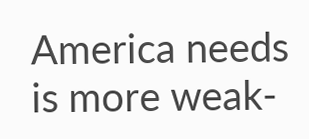America needs is more weak-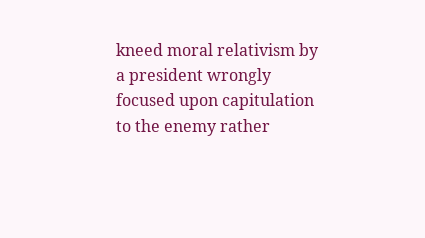kneed moral relativism by a president wrongly focused upon capitulation to the enemy rather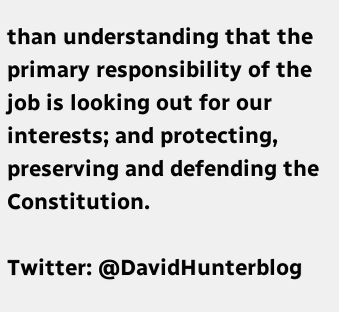than understanding that the primary responsibility of the job is looking out for our interests; and protecting, preserving and defending the Constitution.

Twitter: @DavidHunterblog